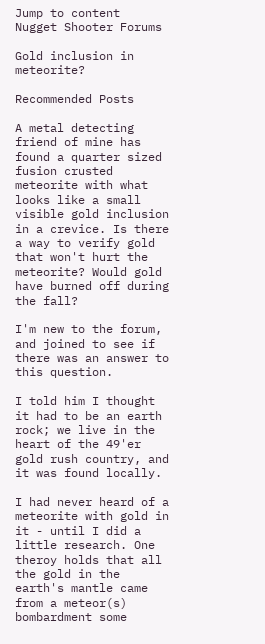Jump to content
Nugget Shooter Forums

Gold inclusion in meteorite?

Recommended Posts

A metal detecting friend of mine has found a quarter sized fusion crusted meteorite with what looks like a small visible gold inclusion in a crevice. Is there a way to verify gold that won't hurt the meteorite? Would gold have burned off during the fall?

I'm new to the forum, and joined to see if there was an answer to this question.

I told him I thought it had to be an earth rock; we live in the heart of the 49'er gold rush country, and it was found locally.

I had never heard of a meteorite with gold in it - until I did a little research. One theroy holds that all the gold in the earth's mantle came from a meteor(s) bombardment some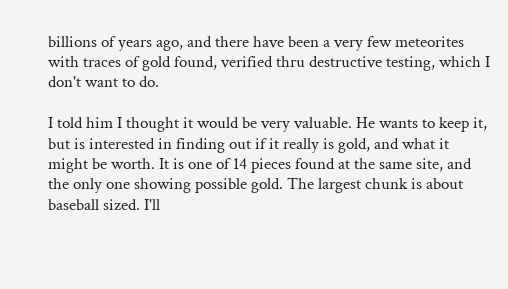billions of years ago, and there have been a very few meteorites with traces of gold found, verified thru destructive testing, which I don't want to do.

I told him I thought it would be very valuable. He wants to keep it, but is interested in finding out if it really is gold, and what it might be worth. It is one of 14 pieces found at the same site, and the only one showing possible gold. The largest chunk is about baseball sized. I'll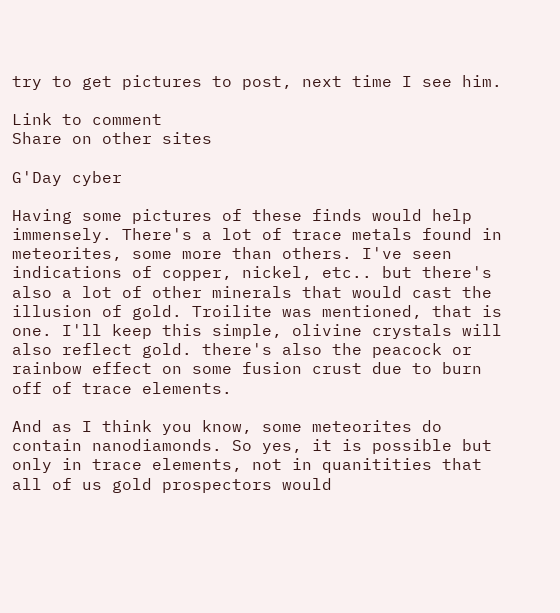try to get pictures to post, next time I see him.

Link to comment
Share on other sites

G'Day cyber

Having some pictures of these finds would help immensely. There's a lot of trace metals found in meteorites, some more than others. I've seen indications of copper, nickel, etc.. but there's also a lot of other minerals that would cast the illusion of gold. Troilite was mentioned, that is one. I'll keep this simple, olivine crystals will also reflect gold. there's also the peacock or rainbow effect on some fusion crust due to burn off of trace elements.

And as I think you know, some meteorites do contain nanodiamonds. So yes, it is possible but only in trace elements, not in quanitities that all of us gold prospectors would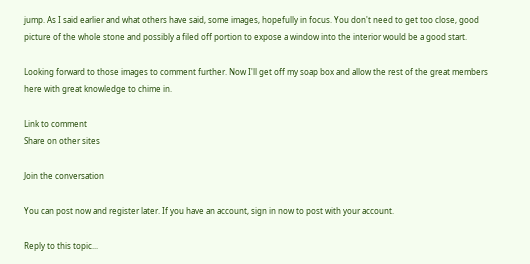jump. As I said earlier and what others have said, some images, hopefully in focus. You don't need to get too close, good picture of the whole stone and possibly a filed off portion to expose a window into the interior would be a good start.

Looking forward to those images to comment further. Now I'll get off my soap box and allow the rest of the great members here with great knowledge to chime in.

Link to comment
Share on other sites

Join the conversation

You can post now and register later. If you have an account, sign in now to post with your account.

Reply to this topic...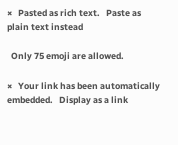×   Pasted as rich text.   Paste as plain text instead

  Only 75 emoji are allowed.

×   Your link has been automatically embedded.   Display as a link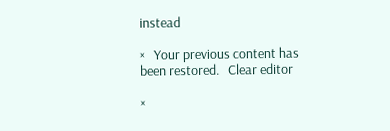instead

×   Your previous content has been restored.   Clear editor

×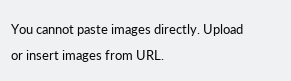You cannot paste images directly. Upload or insert images from URL.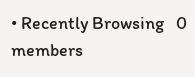• Recently Browsing   0 members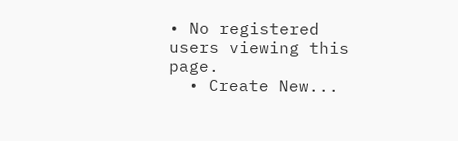• No registered users viewing this page.
  • Create New...